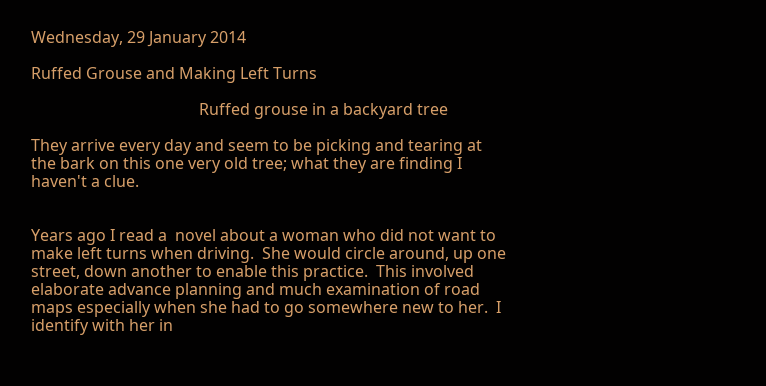Wednesday, 29 January 2014

Ruffed Grouse and Making Left Turns

                                          Ruffed grouse in a backyard tree

They arrive every day and seem to be picking and tearing at the bark on this one very old tree; what they are finding I haven't a clue.


Years ago I read a  novel about a woman who did not want to make left turns when driving.  She would circle around, up one street, down another to enable this practice.  This involved elaborate advance planning and much examination of road maps especially when she had to go somewhere new to her.  I identify with her in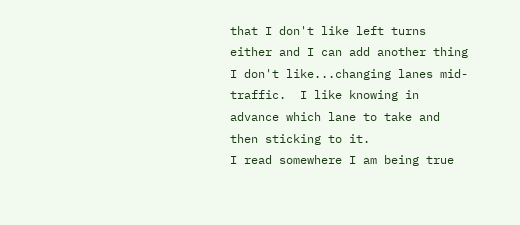that I don't like left turns either and I can add another thing I don't like...changing lanes mid-traffic.  I like knowing in advance which lane to take and then sticking to it.
I read somewhere I am being true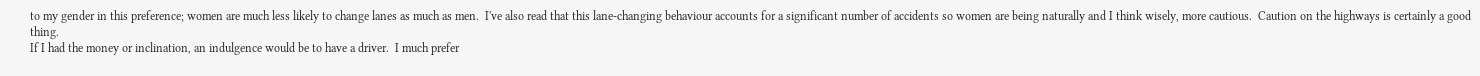to my gender in this preference; women are much less likely to change lanes as much as men.  I've also read that this lane-changing behaviour accounts for a significant number of accidents so women are being naturally and I think wisely, more cautious.  Caution on the highways is certainly a good thing.
If I had the money or inclination, an indulgence would be to have a driver.  I much prefer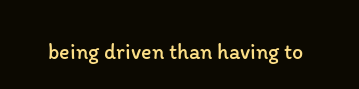being driven than having to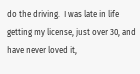do the driving.  I was late in life getting my license, just over 30, and have never loved it,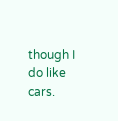though I do like cars.